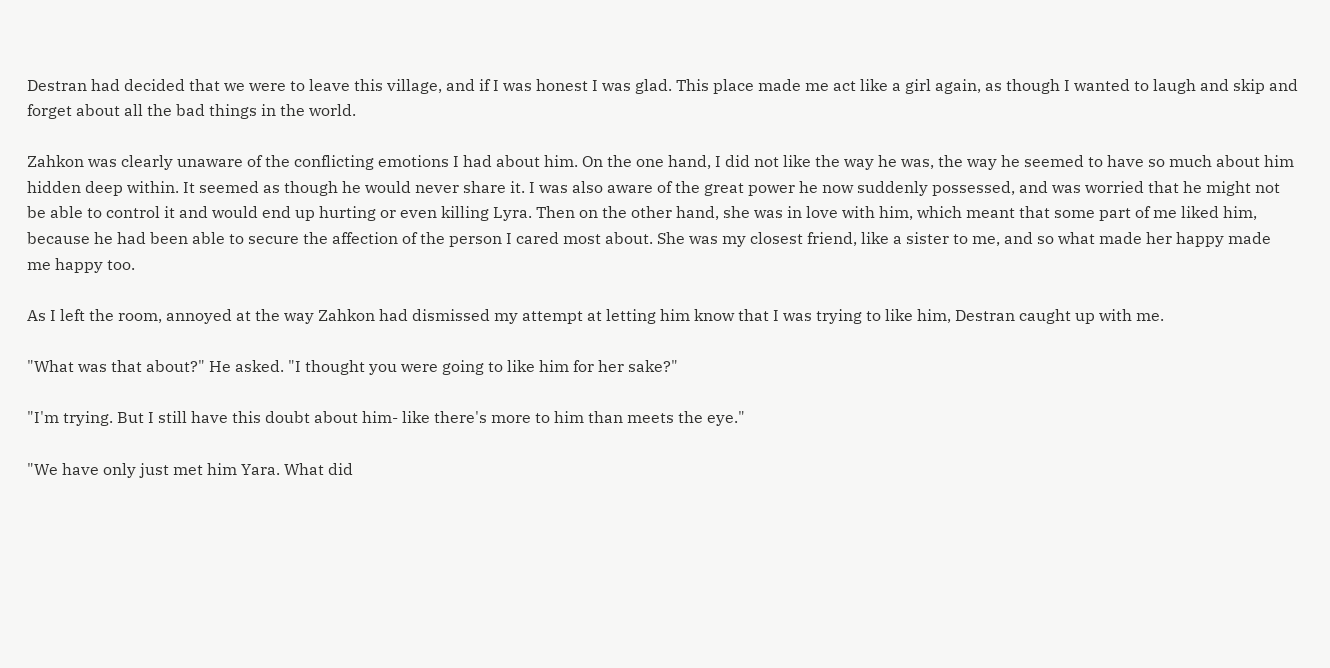Destran had decided that we were to leave this village, and if I was honest I was glad. This place made me act like a girl again, as though I wanted to laugh and skip and forget about all the bad things in the world.

Zahkon was clearly unaware of the conflicting emotions I had about him. On the one hand, I did not like the way he was, the way he seemed to have so much about him hidden deep within. It seemed as though he would never share it. I was also aware of the great power he now suddenly possessed, and was worried that he might not be able to control it and would end up hurting or even killing Lyra. Then on the other hand, she was in love with him, which meant that some part of me liked him, because he had been able to secure the affection of the person I cared most about. She was my closest friend, like a sister to me, and so what made her happy made me happy too.

As I left the room, annoyed at the way Zahkon had dismissed my attempt at letting him know that I was trying to like him, Destran caught up with me.

"What was that about?" He asked. "I thought you were going to like him for her sake?"

"I'm trying. But I still have this doubt about him- like there's more to him than meets the eye."

"We have only just met him Yara. What did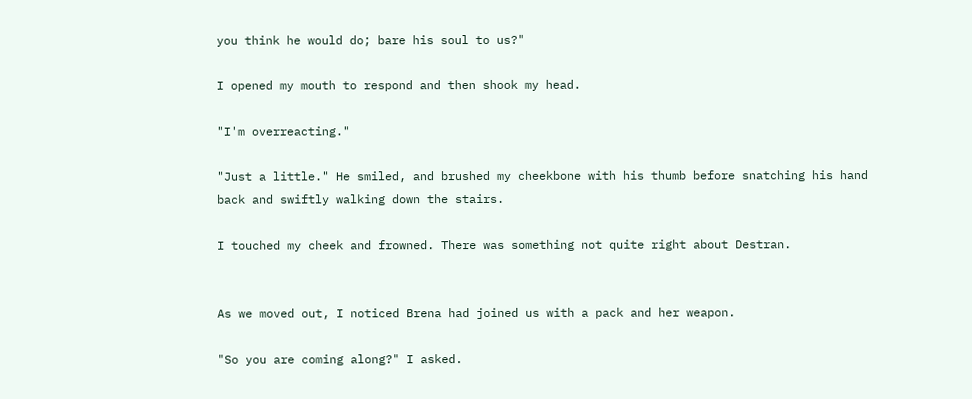you think he would do; bare his soul to us?"

I opened my mouth to respond and then shook my head.

"I'm overreacting."

"Just a little." He smiled, and brushed my cheekbone with his thumb before snatching his hand back and swiftly walking down the stairs.

I touched my cheek and frowned. There was something not quite right about Destran.


As we moved out, I noticed Brena had joined us with a pack and her weapon.

"So you are coming along?" I asked.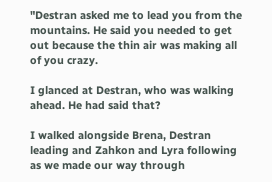"Destran asked me to lead you from the mountains. He said you needed to get out because the thin air was making all of you crazy.

I glanced at Destran, who was walking ahead. He had said that?

I walked alongside Brena, Destran leading and Zahkon and Lyra following as we made our way through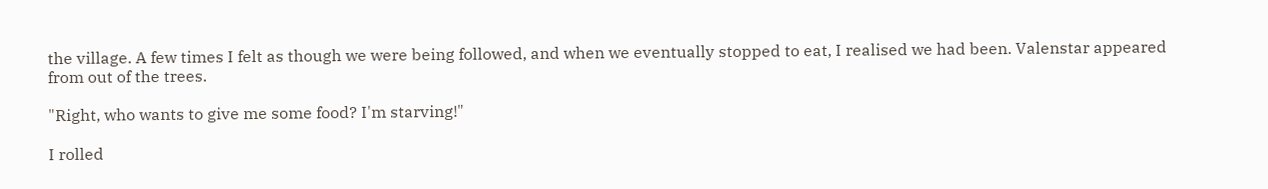the village. A few times I felt as though we were being followed, and when we eventually stopped to eat, I realised we had been. Valenstar appeared from out of the trees.

"Right, who wants to give me some food? I'm starving!"

I rolled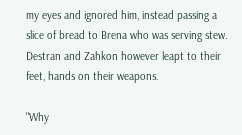my eyes and ignored him, instead passing a slice of bread to Brena who was serving stew. Destran and Zahkon however leapt to their feet, hands on their weapons.

"Why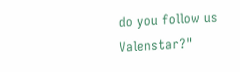do you follow us Valenstar?"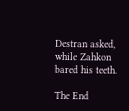Destran asked, while Zahkon bared his teeth.

The End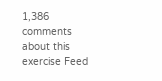1,386 comments about this exercise Feed